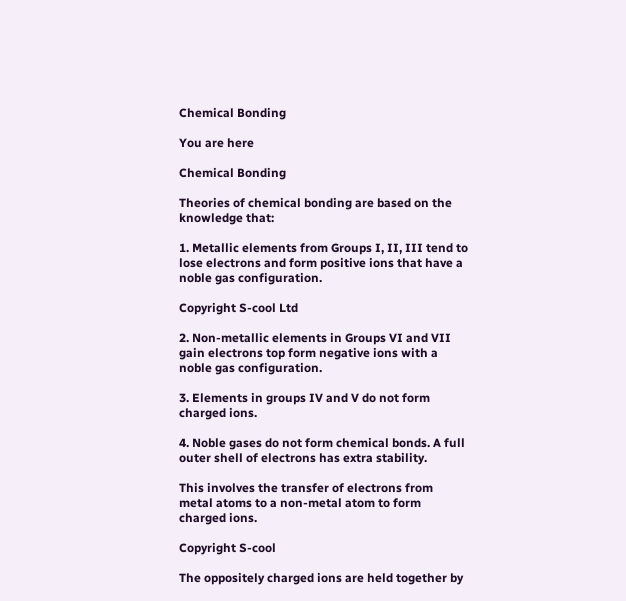Chemical Bonding

You are here

Chemical Bonding

Theories of chemical bonding are based on the knowledge that:

1. Metallic elements from Groups I, II, III tend to lose electrons and form positive ions that have a noble gas configuration.

Copyright S-cool Ltd

2. Non-metallic elements in Groups VI and VII gain electrons top form negative ions with a noble gas configuration.

3. Elements in groups IV and V do not form charged ions.

4. Noble gases do not form chemical bonds. A full outer shell of electrons has extra stability.

This involves the transfer of electrons from metal atoms to a non-metal atom to form charged ions.

Copyright S-cool

The oppositely charged ions are held together by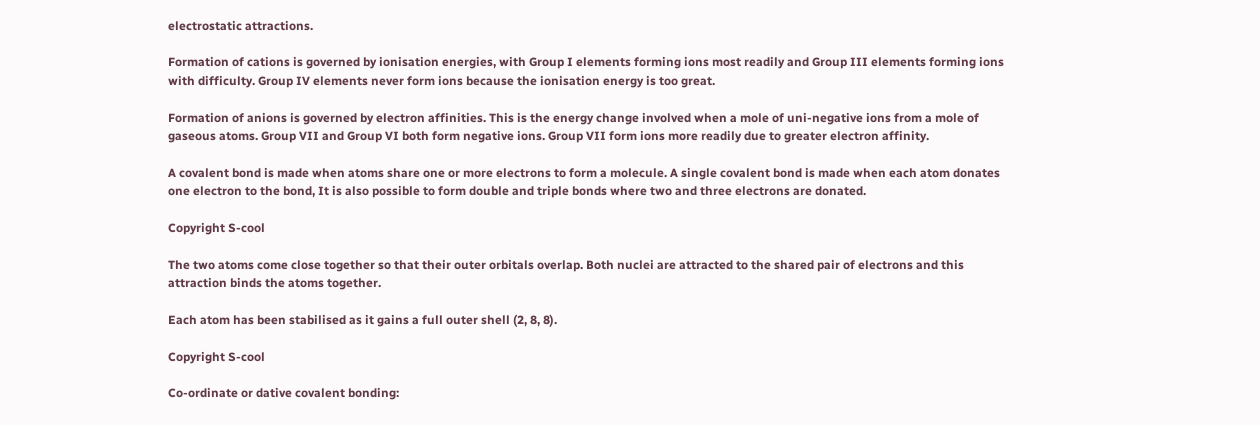electrostatic attractions.

Formation of cations is governed by ionisation energies, with Group I elements forming ions most readily and Group III elements forming ions with difficulty. Group IV elements never form ions because the ionisation energy is too great.

Formation of anions is governed by electron affinities. This is the energy change involved when a mole of uni-negative ions from a mole of gaseous atoms. Group VII and Group VI both form negative ions. Group VII form ions more readily due to greater electron affinity.

A covalent bond is made when atoms share one or more electrons to form a molecule. A single covalent bond is made when each atom donates one electron to the bond, It is also possible to form double and triple bonds where two and three electrons are donated.

Copyright S-cool

The two atoms come close together so that their outer orbitals overlap. Both nuclei are attracted to the shared pair of electrons and this attraction binds the atoms together.

Each atom has been stabilised as it gains a full outer shell (2, 8, 8).

Copyright S-cool

Co-ordinate or dative covalent bonding: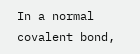In a normal covalent bond,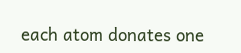each atom donates one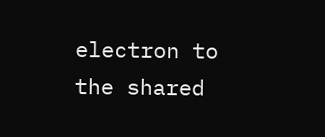electron to the shared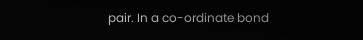pair. In a co-ordinate bond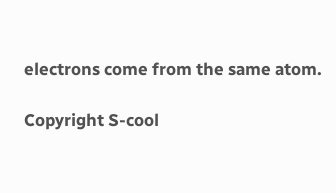electrons come from the same atom.

Copyright S-cool